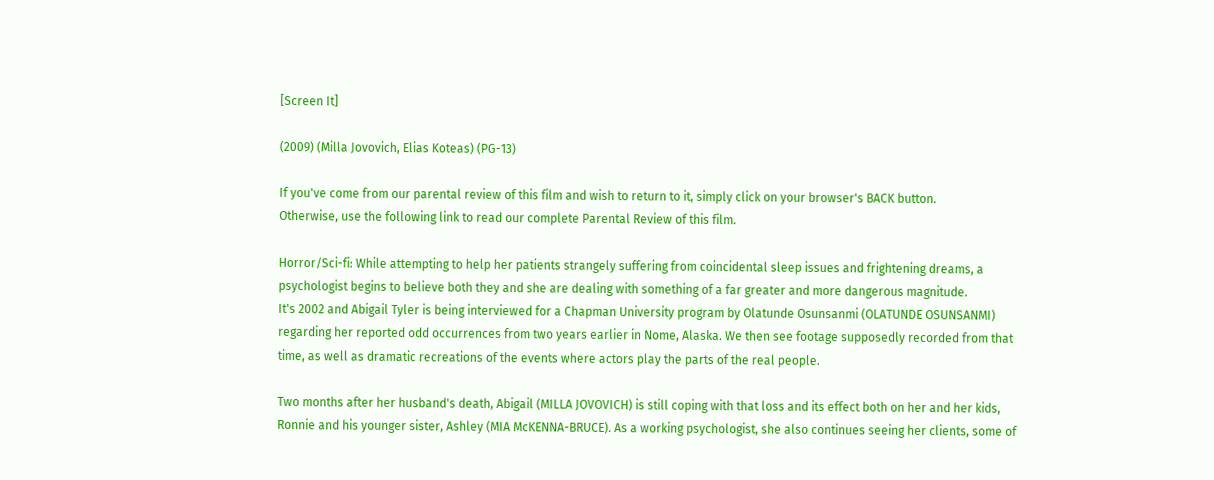[Screen It]

(2009) (Milla Jovovich, Elias Koteas) (PG-13)

If you've come from our parental review of this film and wish to return to it, simply click on your browser's BACK button.
Otherwise, use the following link to read our complete Parental Review of this film.

Horror/Sci-fi: While attempting to help her patients strangely suffering from coincidental sleep issues and frightening dreams, a psychologist begins to believe both they and she are dealing with something of a far greater and more dangerous magnitude.
It's 2002 and Abigail Tyler is being interviewed for a Chapman University program by Olatunde Osunsanmi (OLATUNDE OSUNSANMI) regarding her reported odd occurrences from two years earlier in Nome, Alaska. We then see footage supposedly recorded from that time, as well as dramatic recreations of the events where actors play the parts of the real people.

Two months after her husband's death, Abigail (MILLA JOVOVICH) is still coping with that loss and its effect both on her and her kids, Ronnie and his younger sister, Ashley (MIA McKENNA-BRUCE). As a working psychologist, she also continues seeing her clients, some of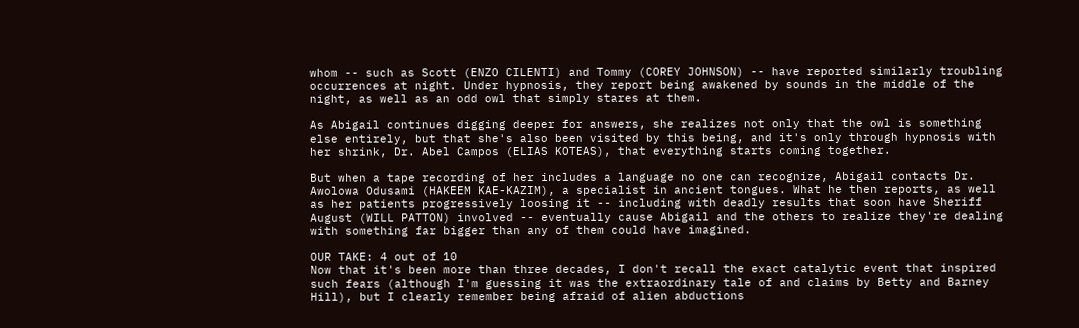whom -- such as Scott (ENZO CILENTI) and Tommy (COREY JOHNSON) -- have reported similarly troubling occurrences at night. Under hypnosis, they report being awakened by sounds in the middle of the night, as well as an odd owl that simply stares at them.

As Abigail continues digging deeper for answers, she realizes not only that the owl is something else entirely, but that she's also been visited by this being, and it's only through hypnosis with her shrink, Dr. Abel Campos (ELIAS KOTEAS), that everything starts coming together.

But when a tape recording of her includes a language no one can recognize, Abigail contacts Dr. Awolowa Odusami (HAKEEM KAE-KAZIM), a specialist in ancient tongues. What he then reports, as well as her patients progressively loosing it -- including with deadly results that soon have Sheriff August (WILL PATTON) involved -- eventually cause Abigail and the others to realize they're dealing with something far bigger than any of them could have imagined.

OUR TAKE: 4 out of 10
Now that it's been more than three decades, I don't recall the exact catalytic event that inspired such fears (although I'm guessing it was the extraordinary tale of and claims by Betty and Barney Hill), but I clearly remember being afraid of alien abductions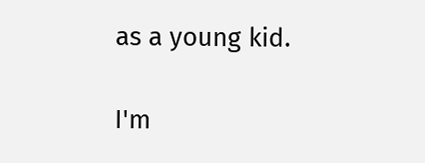as a young kid.

I'm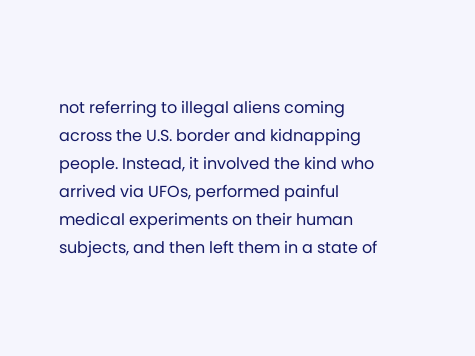not referring to illegal aliens coming across the U.S. border and kidnapping people. Instead, it involved the kind who arrived via UFOs, performed painful medical experiments on their human subjects, and then left them in a state of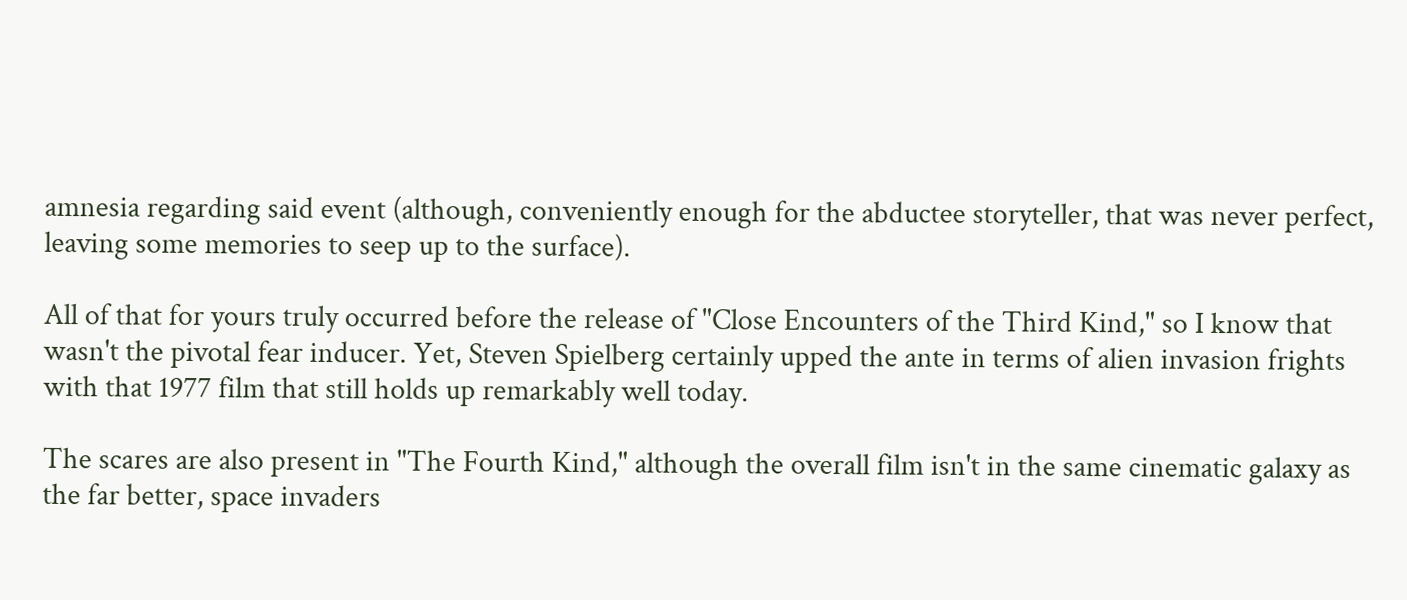amnesia regarding said event (although, conveniently enough for the abductee storyteller, that was never perfect, leaving some memories to seep up to the surface).

All of that for yours truly occurred before the release of "Close Encounters of the Third Kind," so I know that wasn't the pivotal fear inducer. Yet, Steven Spielberg certainly upped the ante in terms of alien invasion frights with that 1977 film that still holds up remarkably well today.

The scares are also present in "The Fourth Kind," although the overall film isn't in the same cinematic galaxy as the far better, space invaders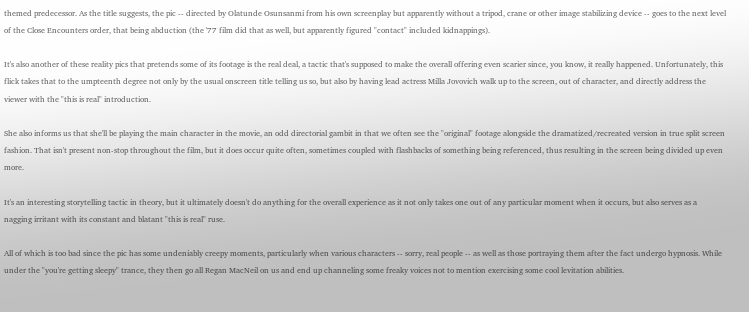themed predecessor. As the title suggests, the pic -- directed by Olatunde Osunsanmi from his own screenplay but apparently without a tripod, crane or other image stabilizing device -- goes to the next level of the Close Encounters order, that being abduction (the '77 film did that as well, but apparently figured "contact" included kidnappings).

It's also another of these reality pics that pretends some of its footage is the real deal, a tactic that's supposed to make the overall offering even scarier since, you know, it really happened. Unfortunately, this flick takes that to the umpteenth degree not only by the usual onscreen title telling us so, but also by having lead actress Milla Jovovich walk up to the screen, out of character, and directly address the viewer with the "this is real" introduction.

She also informs us that she'll be playing the main character in the movie, an odd directorial gambit in that we often see the "original" footage alongside the dramatized/recreated version in true split screen fashion. That isn't present non-stop throughout the film, but it does occur quite often, sometimes coupled with flashbacks of something being referenced, thus resulting in the screen being divided up even more.

It's an interesting storytelling tactic in theory, but it ultimately doesn't do anything for the overall experience as it not only takes one out of any particular moment when it occurs, but also serves as a nagging irritant with its constant and blatant "this is real" ruse.

All of which is too bad since the pic has some undeniably creepy moments, particularly when various characters -- sorry, real people -- as well as those portraying them after the fact undergo hypnosis. While under the "you're getting sleepy" trance, they then go all Regan MacNeil on us and end up channeling some freaky voices not to mention exercising some cool levitation abilities.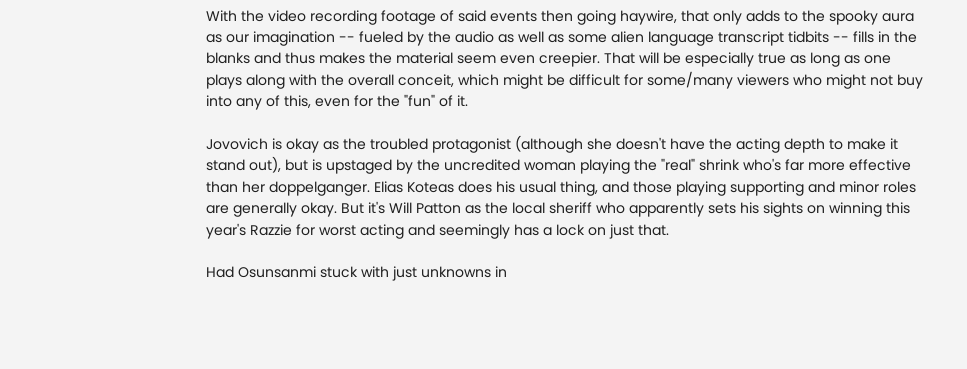With the video recording footage of said events then going haywire, that only adds to the spooky aura as our imagination -- fueled by the audio as well as some alien language transcript tidbits -- fills in the blanks and thus makes the material seem even creepier. That will be especially true as long as one plays along with the overall conceit, which might be difficult for some/many viewers who might not buy into any of this, even for the "fun" of it.

Jovovich is okay as the troubled protagonist (although she doesn't have the acting depth to make it stand out), but is upstaged by the uncredited woman playing the "real" shrink who's far more effective than her doppelganger. Elias Koteas does his usual thing, and those playing supporting and minor roles are generally okay. But it's Will Patton as the local sheriff who apparently sets his sights on winning this year's Razzie for worst acting and seemingly has a lock on just that.

Had Osunsanmi stuck with just unknowns in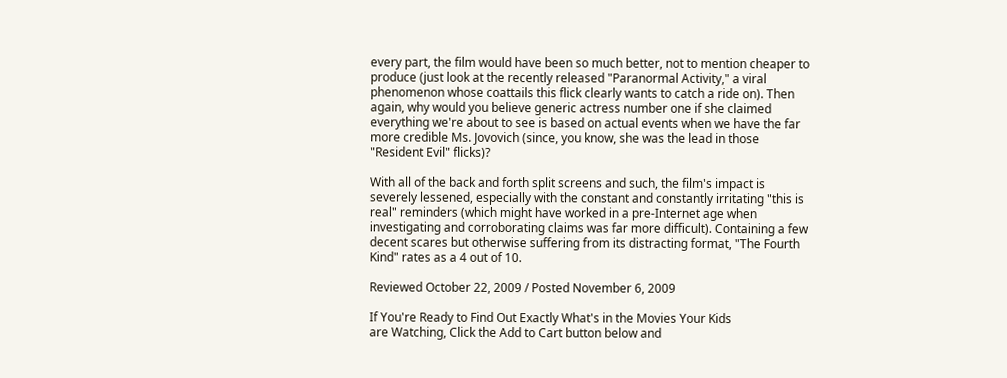every part, the film would have been so much better, not to mention cheaper to produce (just look at the recently released "Paranormal Activity," a viral phenomenon whose coattails this flick clearly wants to catch a ride on). Then again, why would you believe generic actress number one if she claimed everything we're about to see is based on actual events when we have the far more credible Ms. Jovovich (since, you know, she was the lead in those "Resident Evil" flicks)?

With all of the back and forth split screens and such, the film's impact is severely lessened, especially with the constant and constantly irritating "this is real" reminders (which might have worked in a pre-Internet age when investigating and corroborating claims was far more difficult). Containing a few decent scares but otherwise suffering from its distracting format, "The Fourth Kind" rates as a 4 out of 10.

Reviewed October 22, 2009 / Posted November 6, 2009

If You're Ready to Find Out Exactly What's in the Movies Your Kids
are Watching, Click the Add to Cart button below and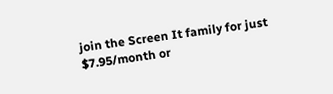join the Screen It family for just $7.95/month or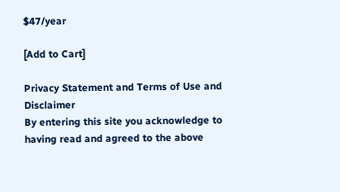$47/year

[Add to Cart]

Privacy Statement and Terms of Use and Disclaimer
By entering this site you acknowledge to having read and agreed to the above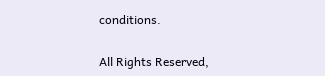conditions.

All Rights Reserved,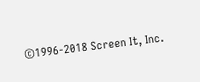©1996-2018 Screen It, Inc.